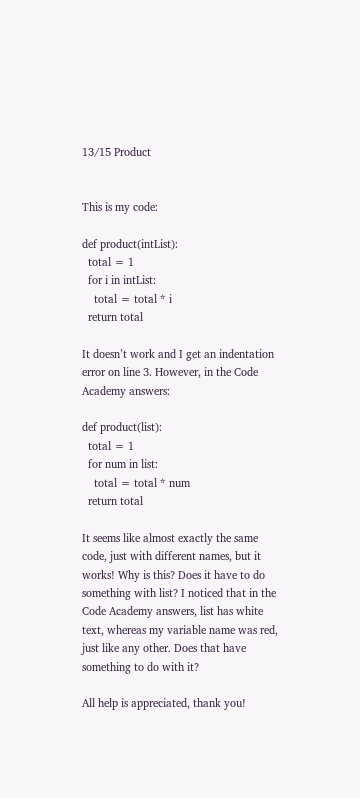13/15 Product


This is my code:

def product(intList):
  total = 1
  for i in intList:
    total = total * i
  return total

It doesn’t work and I get an indentation error on line 3. However, in the Code Academy answers:

def product(list):
  total = 1
  for num in list:
    total = total * num
  return total

It seems like almost exactly the same code, just with different names, but it works! Why is this? Does it have to do something with list? I noticed that in the Code Academy answers, list has white text, whereas my variable name was red, just like any other. Does that have something to do with it?

All help is appreciated, thank you!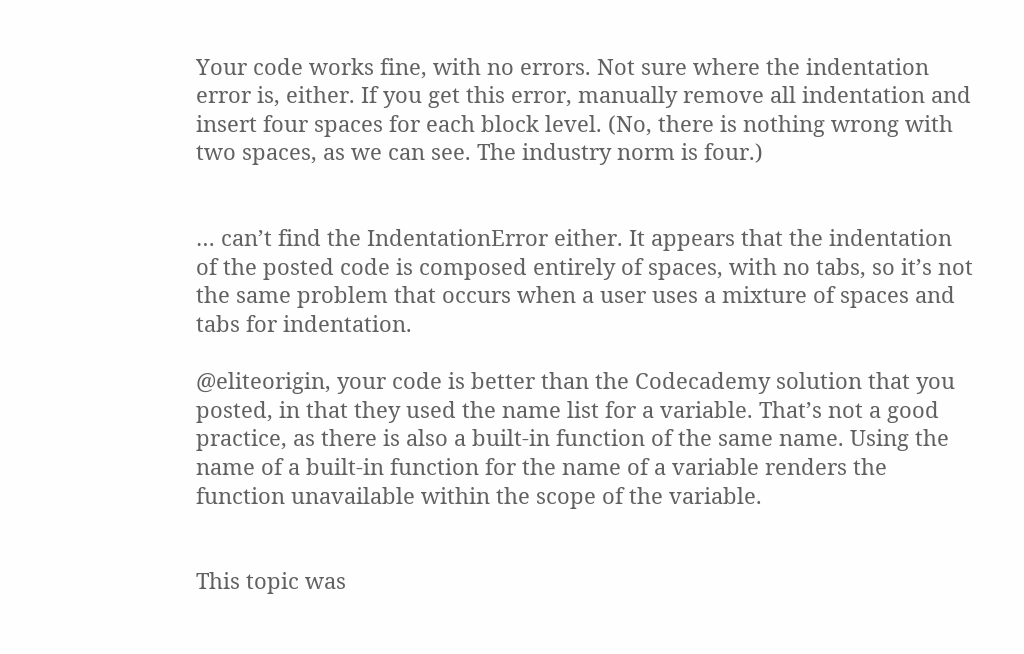Your code works fine, with no errors. Not sure where the indentation error is, either. If you get this error, manually remove all indentation and insert four spaces for each block level. (No, there is nothing wrong with two spaces, as we can see. The industry norm is four.)


… can’t find the IndentationError either. It appears that the indentation of the posted code is composed entirely of spaces, with no tabs, so it’s not the same problem that occurs when a user uses a mixture of spaces and tabs for indentation.

@eliteorigin, your code is better than the Codecademy solution that you posted, in that they used the name list for a variable. That’s not a good practice, as there is also a built-in function of the same name. Using the name of a built-in function for the name of a variable renders the function unavailable within the scope of the variable.


This topic was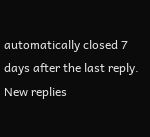automatically closed 7 days after the last reply. New replies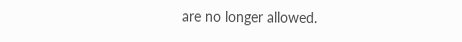are no longer allowed.